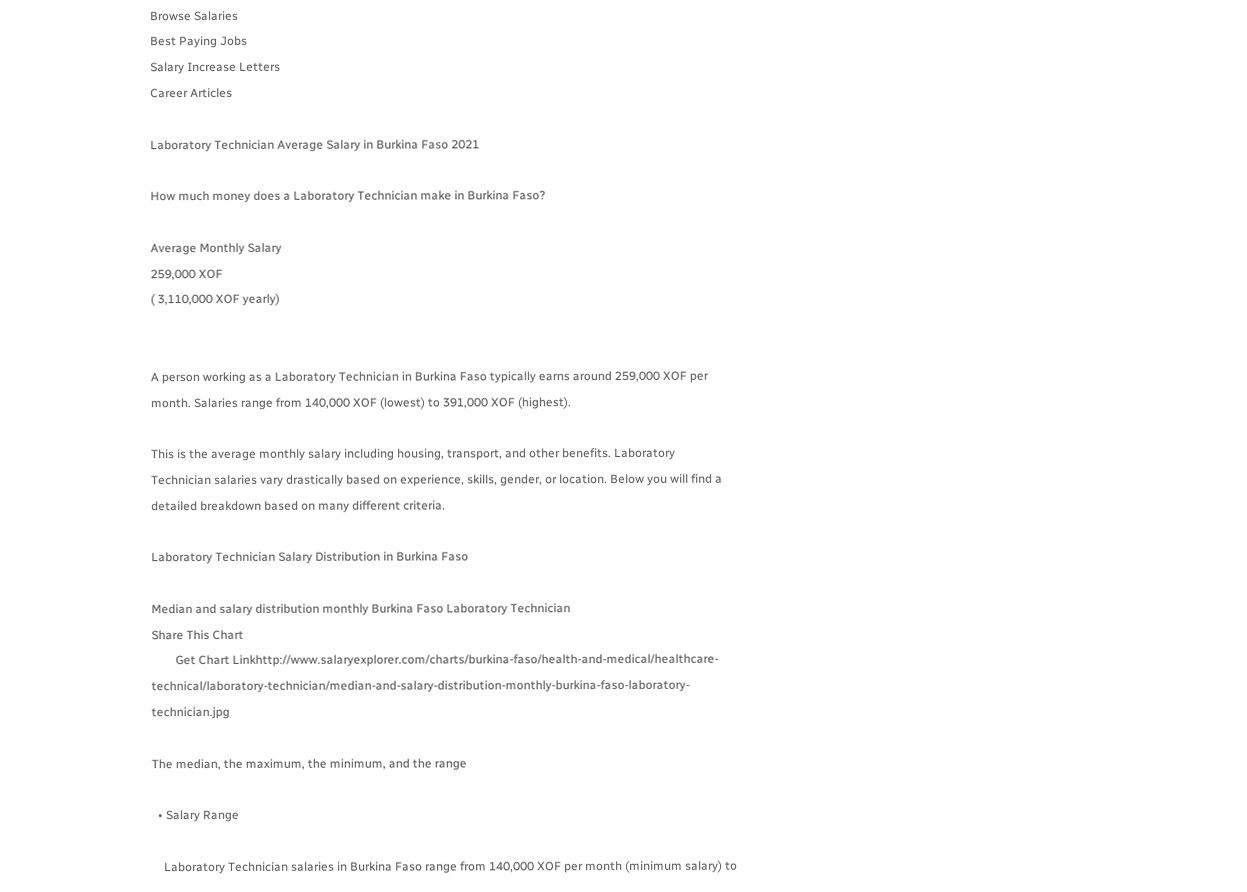Browse Salaries
Best Paying Jobs
Salary Increase Letters
Career Articles

Laboratory Technician Average Salary in Burkina Faso 2021

How much money does a Laboratory Technician make in Burkina Faso?

Average Monthly Salary
259,000 XOF
( 3,110,000 XOF yearly)


A person working as a Laboratory Technician in Burkina Faso typically earns around 259,000 XOF per month. Salaries range from 140,000 XOF (lowest) to 391,000 XOF (highest).

This is the average monthly salary including housing, transport, and other benefits. Laboratory Technician salaries vary drastically based on experience, skills, gender, or location. Below you will find a detailed breakdown based on many different criteria.

Laboratory Technician Salary Distribution in Burkina Faso

Median and salary distribution monthly Burkina Faso Laboratory Technician
Share This Chart
        Get Chart Linkhttp://www.salaryexplorer.com/charts/burkina-faso/health-and-medical/healthcare-technical/laboratory-technician/median-and-salary-distribution-monthly-burkina-faso-laboratory-technician.jpg

The median, the maximum, the minimum, and the range

  • Salary Range

    Laboratory Technician salaries in Burkina Faso range from 140,000 XOF per month (minimum salary) to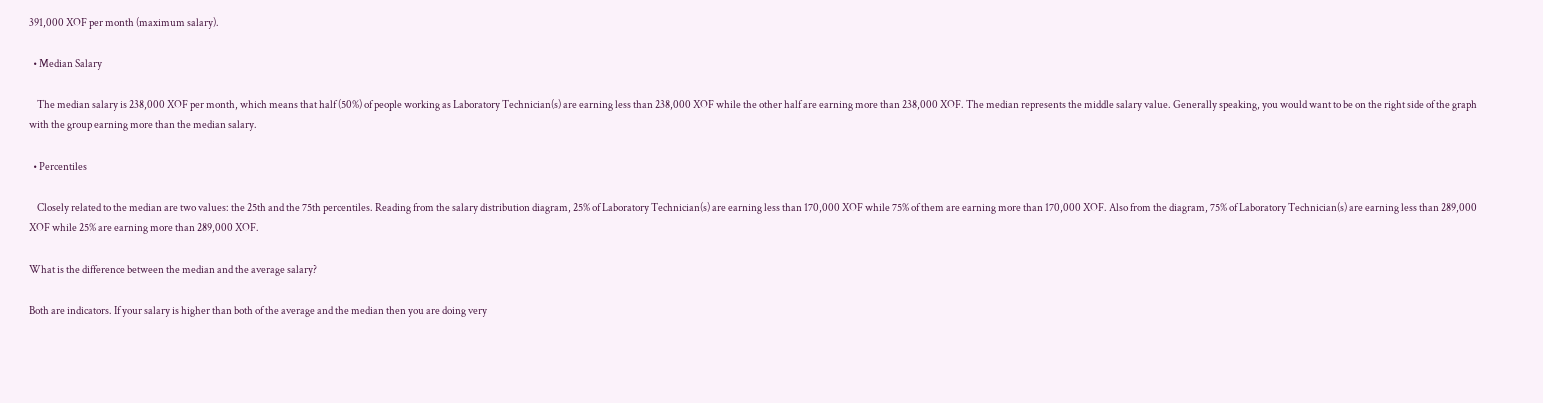391,000 XOF per month (maximum salary).

  • Median Salary

    The median salary is 238,000 XOF per month, which means that half (50%) of people working as Laboratory Technician(s) are earning less than 238,000 XOF while the other half are earning more than 238,000 XOF. The median represents the middle salary value. Generally speaking, you would want to be on the right side of the graph with the group earning more than the median salary.

  • Percentiles

    Closely related to the median are two values: the 25th and the 75th percentiles. Reading from the salary distribution diagram, 25% of Laboratory Technician(s) are earning less than 170,000 XOF while 75% of them are earning more than 170,000 XOF. Also from the diagram, 75% of Laboratory Technician(s) are earning less than 289,000 XOF while 25% are earning more than 289,000 XOF.

What is the difference between the median and the average salary?

Both are indicators. If your salary is higher than both of the average and the median then you are doing very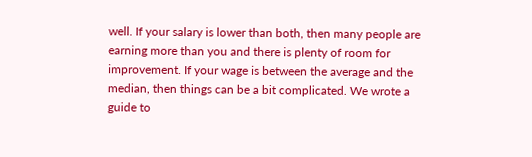well. If your salary is lower than both, then many people are earning more than you and there is plenty of room for improvement. If your wage is between the average and the median, then things can be a bit complicated. We wrote a guide to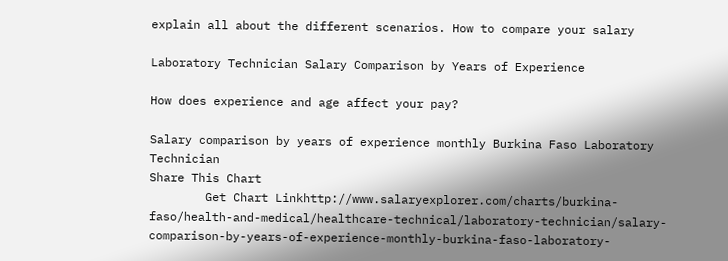explain all about the different scenarios. How to compare your salary

Laboratory Technician Salary Comparison by Years of Experience

How does experience and age affect your pay?

Salary comparison by years of experience monthly Burkina Faso Laboratory Technician
Share This Chart
        Get Chart Linkhttp://www.salaryexplorer.com/charts/burkina-faso/health-and-medical/healthcare-technical/laboratory-technician/salary-comparison-by-years-of-experience-monthly-burkina-faso-laboratory-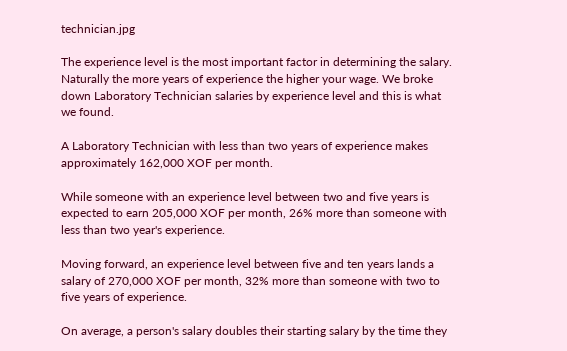technician.jpg

The experience level is the most important factor in determining the salary. Naturally the more years of experience the higher your wage. We broke down Laboratory Technician salaries by experience level and this is what we found.

A Laboratory Technician with less than two years of experience makes approximately 162,000 XOF per month.

While someone with an experience level between two and five years is expected to earn 205,000 XOF per month, 26% more than someone with less than two year's experience.

Moving forward, an experience level between five and ten years lands a salary of 270,000 XOF per month, 32% more than someone with two to five years of experience.

On average, a person's salary doubles their starting salary by the time they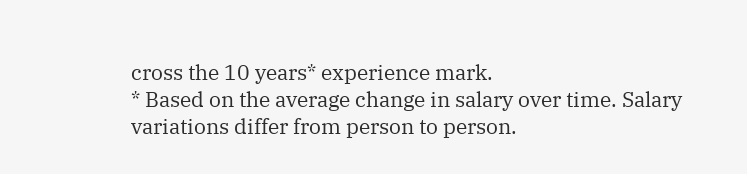cross the 10 years* experience mark.
* Based on the average change in salary over time. Salary variations differ from person to person.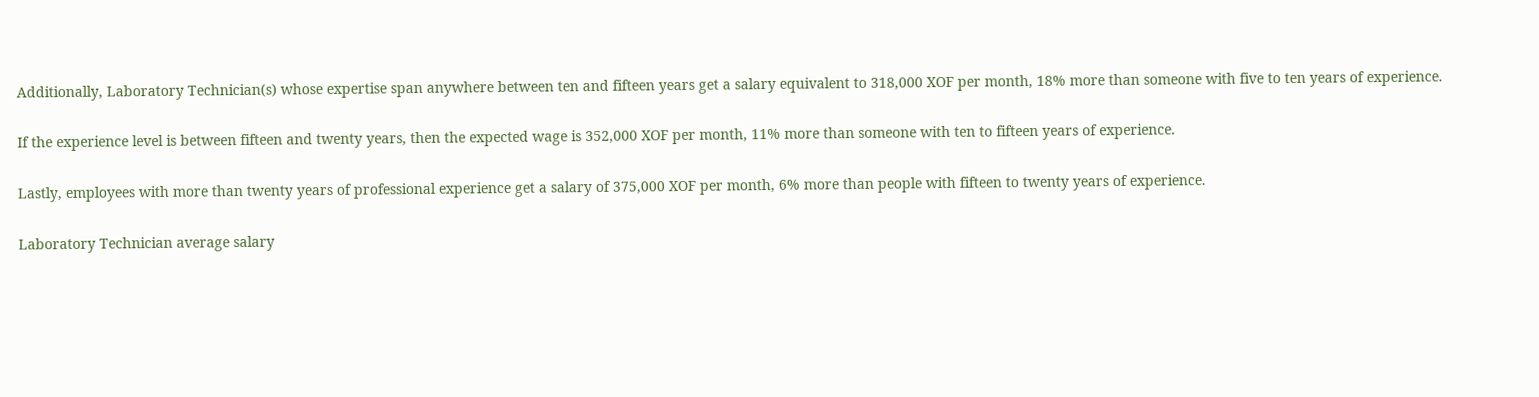Additionally, Laboratory Technician(s) whose expertise span anywhere between ten and fifteen years get a salary equivalent to 318,000 XOF per month, 18% more than someone with five to ten years of experience.

If the experience level is between fifteen and twenty years, then the expected wage is 352,000 XOF per month, 11% more than someone with ten to fifteen years of experience.

Lastly, employees with more than twenty years of professional experience get a salary of 375,000 XOF per month, 6% more than people with fifteen to twenty years of experience.

Laboratory Technician average salary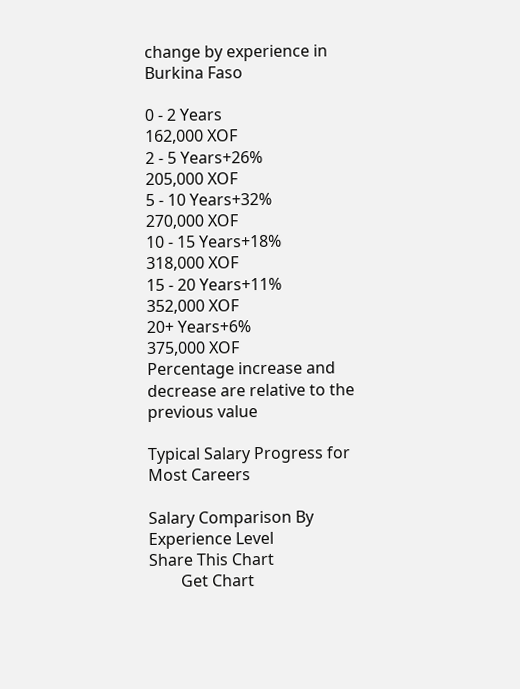change by experience in Burkina Faso

0 - 2 Years
162,000 XOF
2 - 5 Years+26%
205,000 XOF
5 - 10 Years+32%
270,000 XOF
10 - 15 Years+18%
318,000 XOF
15 - 20 Years+11%
352,000 XOF
20+ Years+6%
375,000 XOF
Percentage increase and decrease are relative to the previous value

Typical Salary Progress for Most Careers

Salary Comparison By Experience Level
Share This Chart
        Get Chart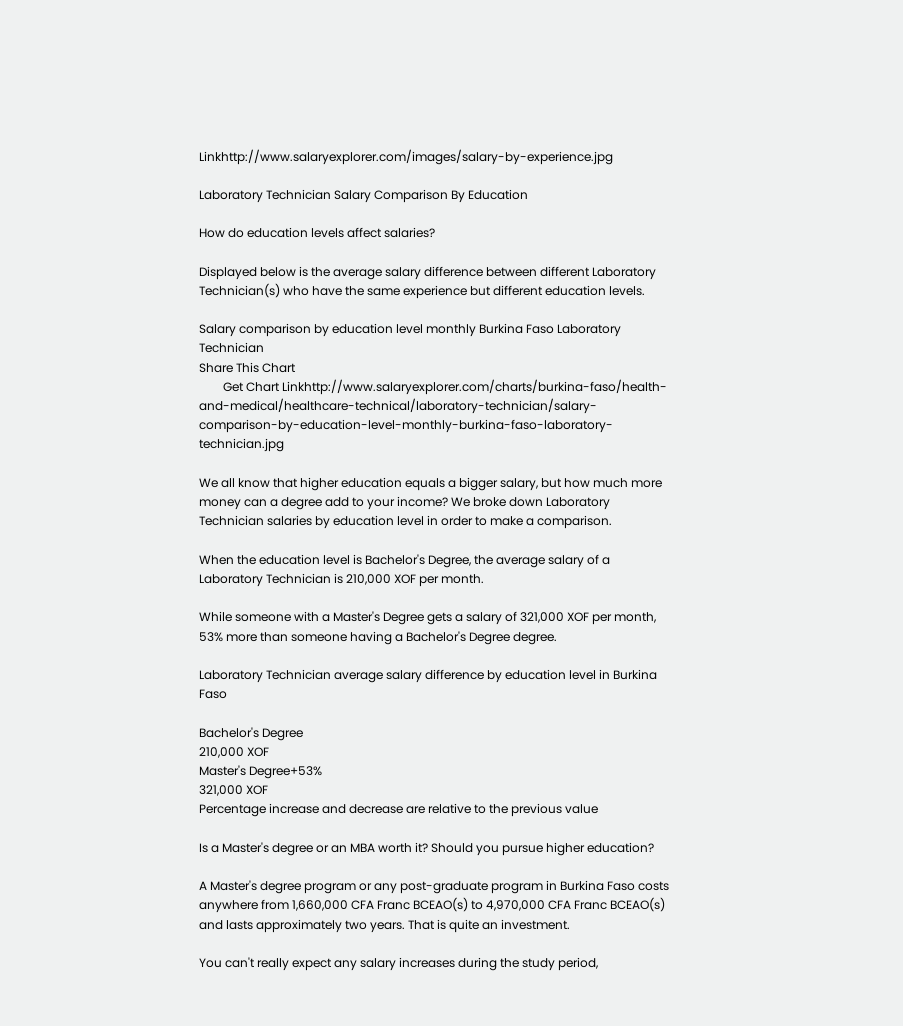Linkhttp://www.salaryexplorer.com/images/salary-by-experience.jpg

Laboratory Technician Salary Comparison By Education

How do education levels affect salaries?

Displayed below is the average salary difference between different Laboratory Technician(s) who have the same experience but different education levels.

Salary comparison by education level monthly Burkina Faso Laboratory Technician
Share This Chart
        Get Chart Linkhttp://www.salaryexplorer.com/charts/burkina-faso/health-and-medical/healthcare-technical/laboratory-technician/salary-comparison-by-education-level-monthly-burkina-faso-laboratory-technician.jpg

We all know that higher education equals a bigger salary, but how much more money can a degree add to your income? We broke down Laboratory Technician salaries by education level in order to make a comparison.

When the education level is Bachelor's Degree, the average salary of a Laboratory Technician is 210,000 XOF per month.

While someone with a Master's Degree gets a salary of 321,000 XOF per month, 53% more than someone having a Bachelor's Degree degree.

Laboratory Technician average salary difference by education level in Burkina Faso

Bachelor's Degree
210,000 XOF
Master's Degree+53%
321,000 XOF
Percentage increase and decrease are relative to the previous value

Is a Master's degree or an MBA worth it? Should you pursue higher education?

A Master's degree program or any post-graduate program in Burkina Faso costs anywhere from 1,660,000 CFA Franc BCEAO(s) to 4,970,000 CFA Franc BCEAO(s) and lasts approximately two years. That is quite an investment.

You can't really expect any salary increases during the study period,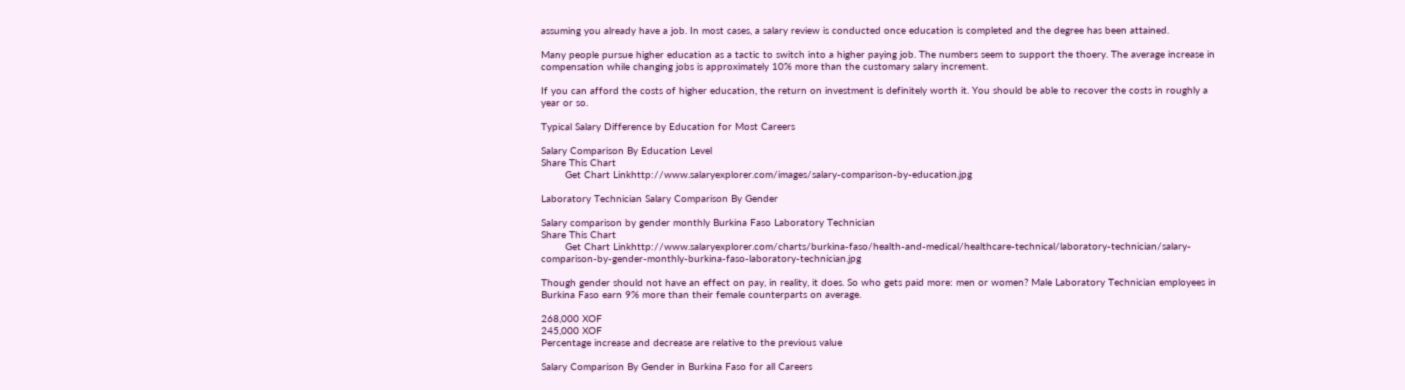assuming you already have a job. In most cases, a salary review is conducted once education is completed and the degree has been attained.

Many people pursue higher education as a tactic to switch into a higher paying job. The numbers seem to support the thoery. The average increase in compensation while changing jobs is approximately 10% more than the customary salary increment.

If you can afford the costs of higher education, the return on investment is definitely worth it. You should be able to recover the costs in roughly a year or so.

Typical Salary Difference by Education for Most Careers

Salary Comparison By Education Level
Share This Chart
        Get Chart Linkhttp://www.salaryexplorer.com/images/salary-comparison-by-education.jpg

Laboratory Technician Salary Comparison By Gender

Salary comparison by gender monthly Burkina Faso Laboratory Technician
Share This Chart
        Get Chart Linkhttp://www.salaryexplorer.com/charts/burkina-faso/health-and-medical/healthcare-technical/laboratory-technician/salary-comparison-by-gender-monthly-burkina-faso-laboratory-technician.jpg

Though gender should not have an effect on pay, in reality, it does. So who gets paid more: men or women? Male Laboratory Technician employees in Burkina Faso earn 9% more than their female counterparts on average.

268,000 XOF
245,000 XOF
Percentage increase and decrease are relative to the previous value

Salary Comparison By Gender in Burkina Faso for all Careers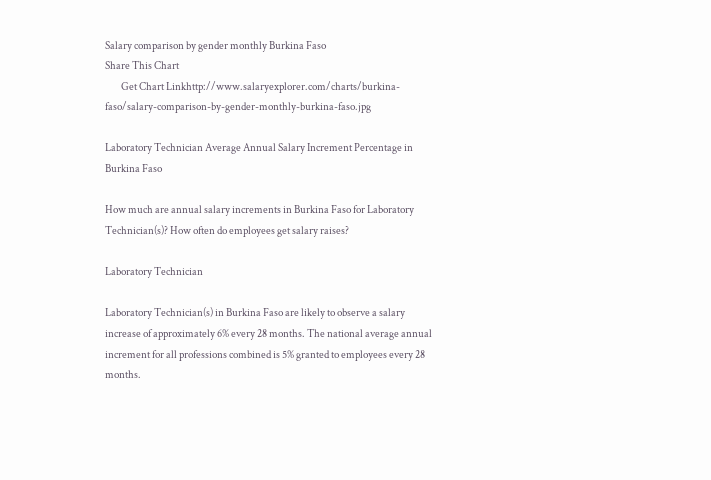Salary comparison by gender monthly Burkina Faso
Share This Chart
        Get Chart Linkhttp://www.salaryexplorer.com/charts/burkina-faso/salary-comparison-by-gender-monthly-burkina-faso.jpg

Laboratory Technician Average Annual Salary Increment Percentage in Burkina Faso

How much are annual salary increments in Burkina Faso for Laboratory Technician(s)? How often do employees get salary raises?

Laboratory Technician

Laboratory Technician(s) in Burkina Faso are likely to observe a salary increase of approximately 6% every 28 months. The national average annual increment for all professions combined is 5% granted to employees every 28 months.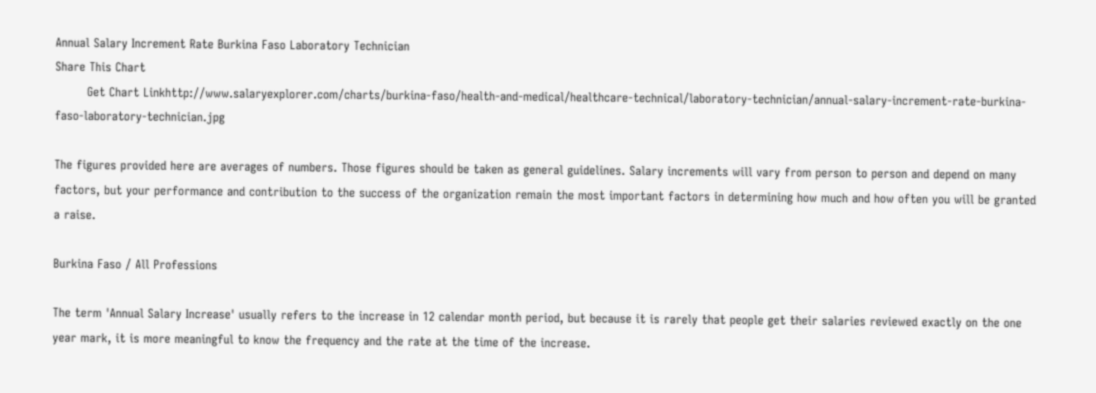Annual Salary Increment Rate Burkina Faso Laboratory Technician
Share This Chart
        Get Chart Linkhttp://www.salaryexplorer.com/charts/burkina-faso/health-and-medical/healthcare-technical/laboratory-technician/annual-salary-increment-rate-burkina-faso-laboratory-technician.jpg

The figures provided here are averages of numbers. Those figures should be taken as general guidelines. Salary increments will vary from person to person and depend on many factors, but your performance and contribution to the success of the organization remain the most important factors in determining how much and how often you will be granted a raise.

Burkina Faso / All Professions

The term 'Annual Salary Increase' usually refers to the increase in 12 calendar month period, but because it is rarely that people get their salaries reviewed exactly on the one year mark, it is more meaningful to know the frequency and the rate at the time of the increase.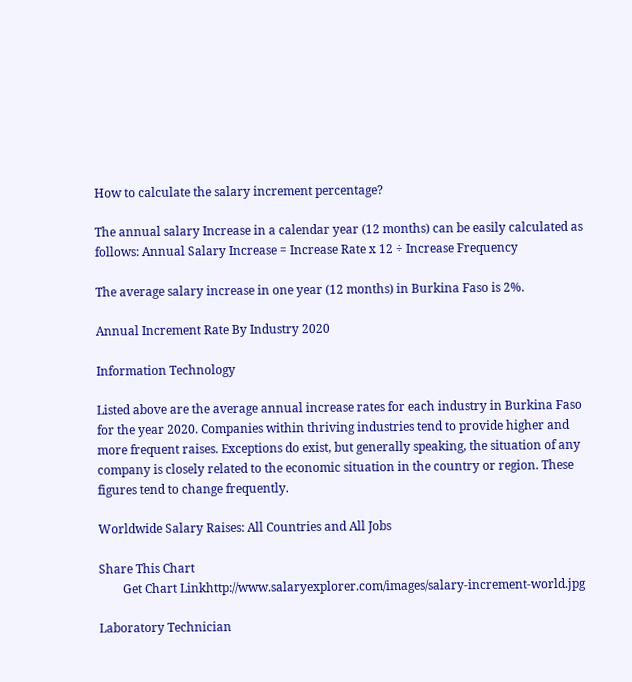How to calculate the salary increment percentage?

The annual salary Increase in a calendar year (12 months) can be easily calculated as follows: Annual Salary Increase = Increase Rate x 12 ÷ Increase Frequency

The average salary increase in one year (12 months) in Burkina Faso is 2%.

Annual Increment Rate By Industry 2020

Information Technology

Listed above are the average annual increase rates for each industry in Burkina Faso for the year 2020. Companies within thriving industries tend to provide higher and more frequent raises. Exceptions do exist, but generally speaking, the situation of any company is closely related to the economic situation in the country or region. These figures tend to change frequently.

Worldwide Salary Raises: All Countries and All Jobs

Share This Chart
        Get Chart Linkhttp://www.salaryexplorer.com/images/salary-increment-world.jpg

Laboratory Technician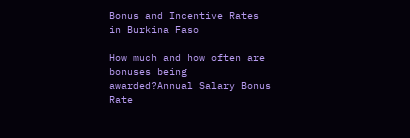Bonus and Incentive Rates in Burkina Faso

How much and how often are bonuses being awarded?Annual Salary Bonus Rate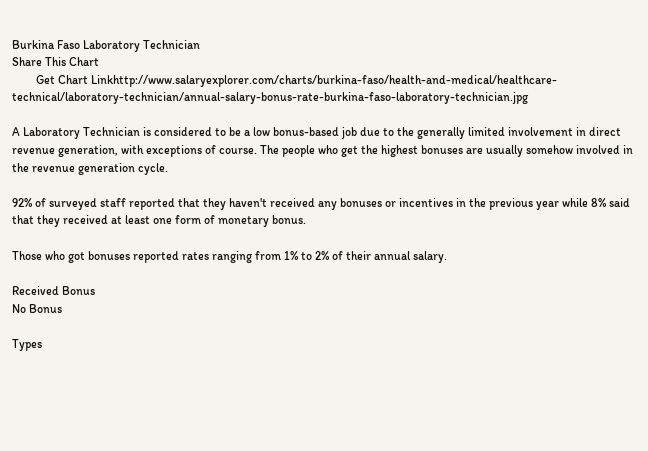Burkina Faso Laboratory Technician
Share This Chart
        Get Chart Linkhttp://www.salaryexplorer.com/charts/burkina-faso/health-and-medical/healthcare-technical/laboratory-technician/annual-salary-bonus-rate-burkina-faso-laboratory-technician.jpg

A Laboratory Technician is considered to be a low bonus-based job due to the generally limited involvement in direct revenue generation, with exceptions of course. The people who get the highest bonuses are usually somehow involved in the revenue generation cycle.

92% of surveyed staff reported that they haven't received any bonuses or incentives in the previous year while 8% said that they received at least one form of monetary bonus.

Those who got bonuses reported rates ranging from 1% to 2% of their annual salary.

Received Bonus
No Bonus

Types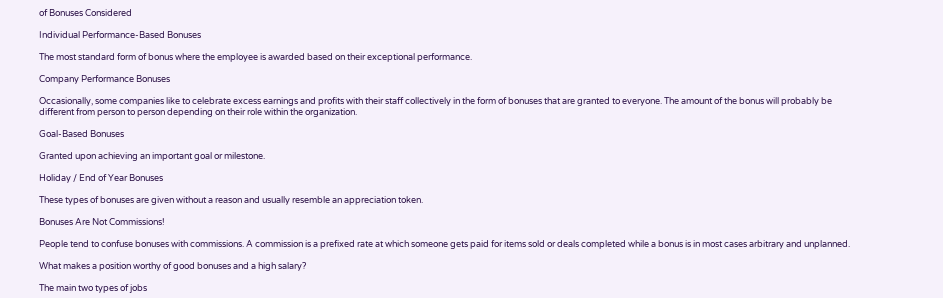of Bonuses Considered

Individual Performance-Based Bonuses

The most standard form of bonus where the employee is awarded based on their exceptional performance.

Company Performance Bonuses

Occasionally, some companies like to celebrate excess earnings and profits with their staff collectively in the form of bonuses that are granted to everyone. The amount of the bonus will probably be different from person to person depending on their role within the organization.

Goal-Based Bonuses

Granted upon achieving an important goal or milestone.

Holiday / End of Year Bonuses

These types of bonuses are given without a reason and usually resemble an appreciation token.

Bonuses Are Not Commissions!

People tend to confuse bonuses with commissions. A commission is a prefixed rate at which someone gets paid for items sold or deals completed while a bonus is in most cases arbitrary and unplanned.

What makes a position worthy of good bonuses and a high salary?

The main two types of jobs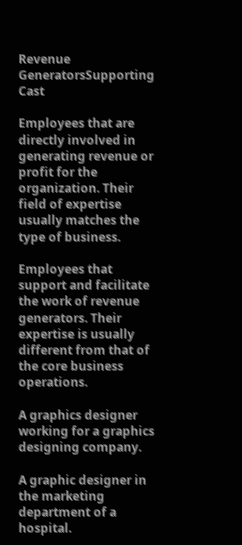Revenue GeneratorsSupporting Cast

Employees that are directly involved in generating revenue or profit for the organization. Their field of expertise usually matches the type of business.

Employees that support and facilitate the work of revenue generators. Their expertise is usually different from that of the core business operations.

A graphics designer working for a graphics designing company.

A graphic designer in the marketing department of a hospital.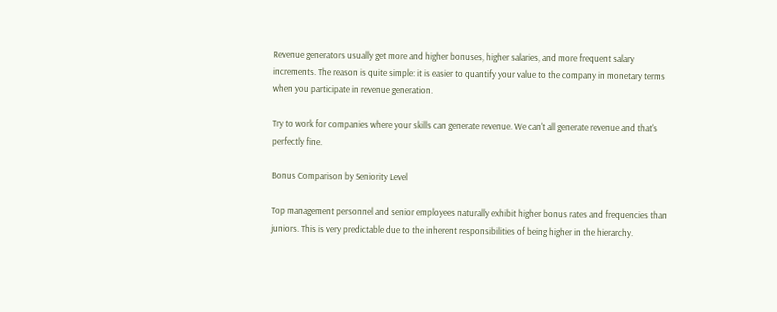Revenue generators usually get more and higher bonuses, higher salaries, and more frequent salary increments. The reason is quite simple: it is easier to quantify your value to the company in monetary terms when you participate in revenue generation.

Try to work for companies where your skills can generate revenue. We can't all generate revenue and that's perfectly fine.

Bonus Comparison by Seniority Level

Top management personnel and senior employees naturally exhibit higher bonus rates and frequencies than juniors. This is very predictable due to the inherent responsibilities of being higher in the hierarchy.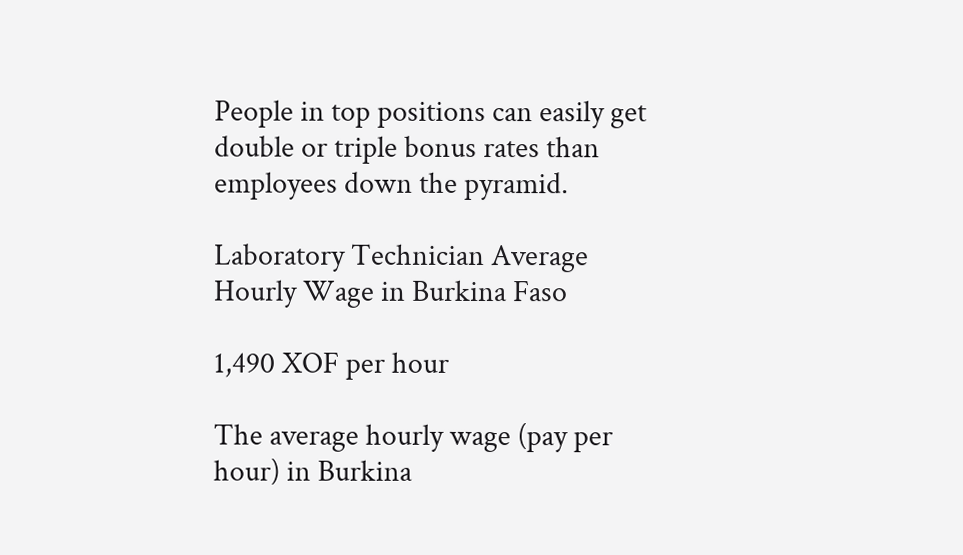People in top positions can easily get double or triple bonus rates than employees down the pyramid.

Laboratory Technician Average Hourly Wage in Burkina Faso

1,490 XOF per hour

The average hourly wage (pay per hour) in Burkina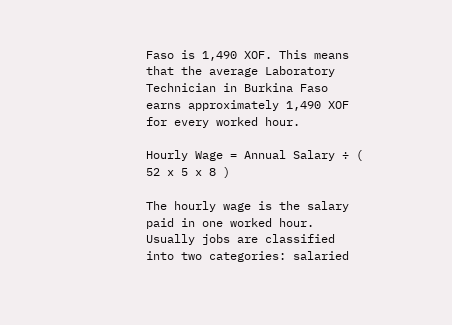Faso is 1,490 XOF. This means that the average Laboratory Technician in Burkina Faso earns approximately 1,490 XOF for every worked hour.

Hourly Wage = Annual Salary ÷ ( 52 x 5 x 8 )

The hourly wage is the salary paid in one worked hour. Usually jobs are classified into two categories: salaried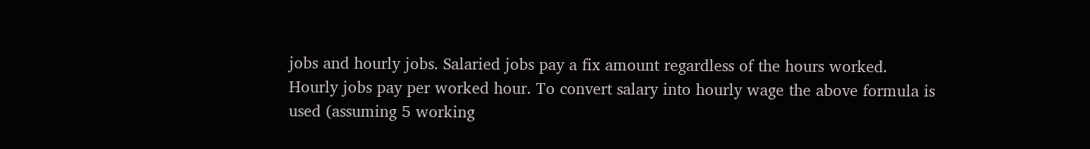jobs and hourly jobs. Salaried jobs pay a fix amount regardless of the hours worked. Hourly jobs pay per worked hour. To convert salary into hourly wage the above formula is used (assuming 5 working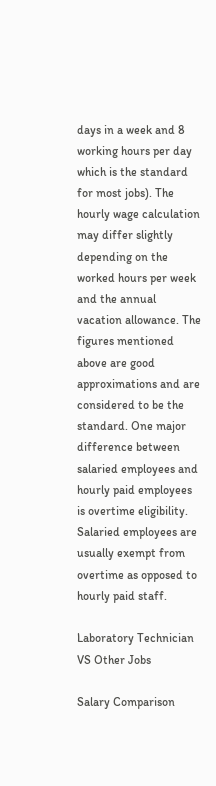days in a week and 8 working hours per day which is the standard for most jobs). The hourly wage calculation may differ slightly depending on the worked hours per week and the annual vacation allowance. The figures mentioned above are good approximations and are considered to be the standard. One major difference between salaried employees and hourly paid employees is overtime eligibility. Salaried employees are usually exempt from overtime as opposed to hourly paid staff.

Laboratory Technician VS Other Jobs

Salary Comparison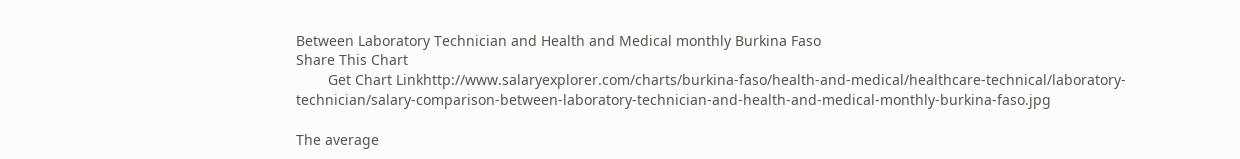Between Laboratory Technician and Health and Medical monthly Burkina Faso
Share This Chart
        Get Chart Linkhttp://www.salaryexplorer.com/charts/burkina-faso/health-and-medical/healthcare-technical/laboratory-technician/salary-comparison-between-laboratory-technician-and-health-and-medical-monthly-burkina-faso.jpg

The average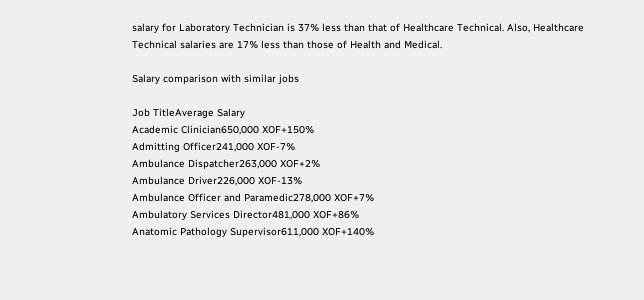salary for Laboratory Technician is 37% less than that of Healthcare Technical. Also, Healthcare Technical salaries are 17% less than those of Health and Medical.

Salary comparison with similar jobs

Job TitleAverage Salary
Academic Clinician650,000 XOF+150%
Admitting Officer241,000 XOF-7%
Ambulance Dispatcher263,000 XOF+2%
Ambulance Driver226,000 XOF-13%
Ambulance Officer and Paramedic278,000 XOF+7%
Ambulatory Services Director481,000 XOF+86%
Anatomic Pathology Supervisor611,000 XOF+140%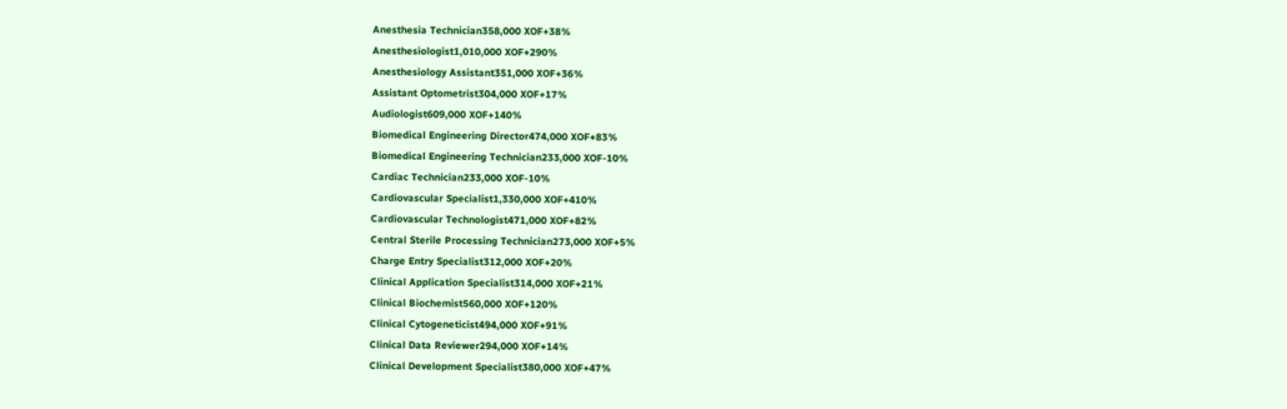Anesthesia Technician358,000 XOF+38%
Anesthesiologist1,010,000 XOF+290%
Anesthesiology Assistant351,000 XOF+36%
Assistant Optometrist304,000 XOF+17%
Audiologist609,000 XOF+140%
Biomedical Engineering Director474,000 XOF+83%
Biomedical Engineering Technician233,000 XOF-10%
Cardiac Technician233,000 XOF-10%
Cardiovascular Specialist1,330,000 XOF+410%
Cardiovascular Technologist471,000 XOF+82%
Central Sterile Processing Technician273,000 XOF+5%
Charge Entry Specialist312,000 XOF+20%
Clinical Application Specialist314,000 XOF+21%
Clinical Biochemist560,000 XOF+120%
Clinical Cytogeneticist494,000 XOF+91%
Clinical Data Reviewer294,000 XOF+14%
Clinical Development Specialist380,000 XOF+47%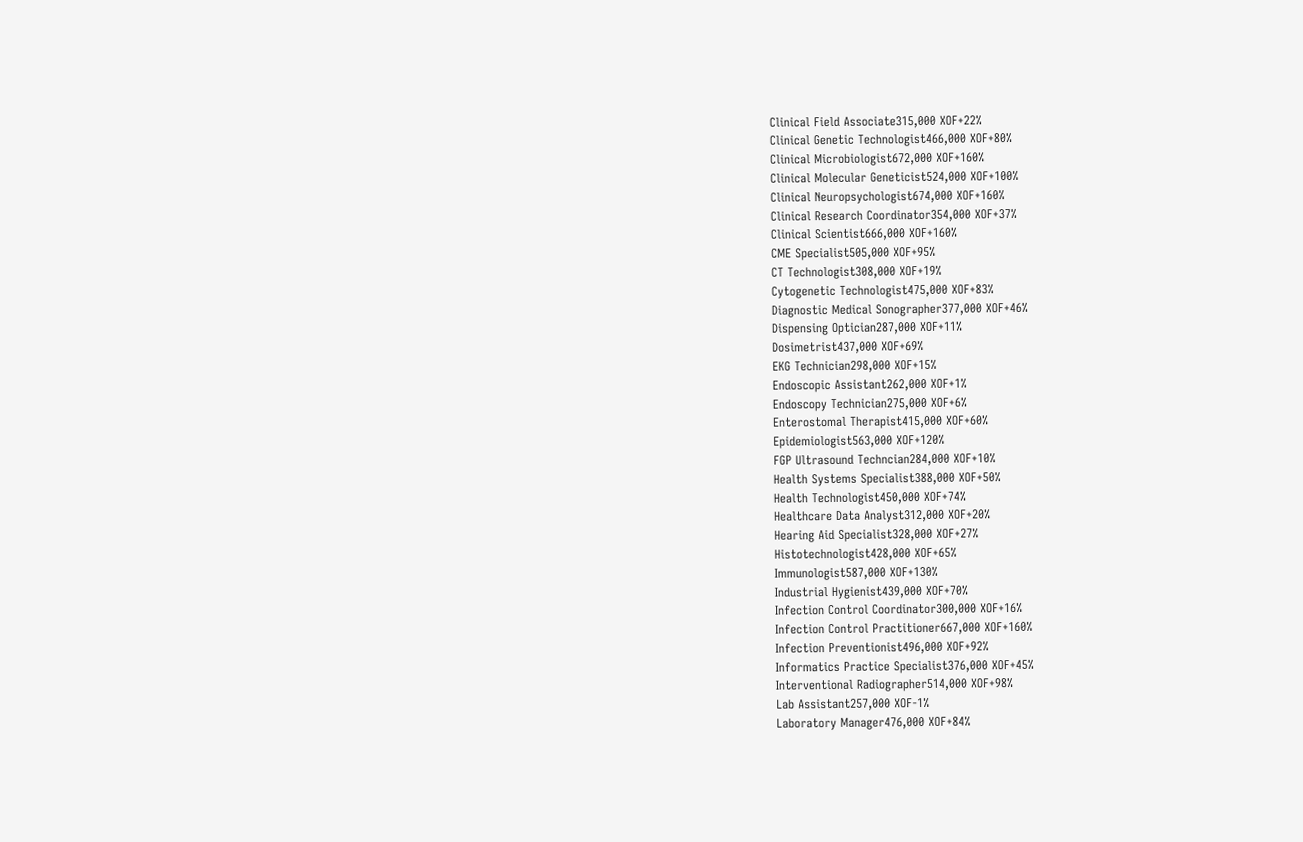Clinical Field Associate315,000 XOF+22%
Clinical Genetic Technologist466,000 XOF+80%
Clinical Microbiologist672,000 XOF+160%
Clinical Molecular Geneticist524,000 XOF+100%
Clinical Neuropsychologist674,000 XOF+160%
Clinical Research Coordinator354,000 XOF+37%
Clinical Scientist666,000 XOF+160%
CME Specialist505,000 XOF+95%
CT Technologist308,000 XOF+19%
Cytogenetic Technologist475,000 XOF+83%
Diagnostic Medical Sonographer377,000 XOF+46%
Dispensing Optician287,000 XOF+11%
Dosimetrist437,000 XOF+69%
EKG Technician298,000 XOF+15%
Endoscopic Assistant262,000 XOF+1%
Endoscopy Technician275,000 XOF+6%
Enterostomal Therapist415,000 XOF+60%
Epidemiologist563,000 XOF+120%
FGP Ultrasound Techncian284,000 XOF+10%
Health Systems Specialist388,000 XOF+50%
Health Technologist450,000 XOF+74%
Healthcare Data Analyst312,000 XOF+20%
Hearing Aid Specialist328,000 XOF+27%
Histotechnologist428,000 XOF+65%
Immunologist587,000 XOF+130%
Industrial Hygienist439,000 XOF+70%
Infection Control Coordinator300,000 XOF+16%
Infection Control Practitioner667,000 XOF+160%
Infection Preventionist496,000 XOF+92%
Informatics Practice Specialist376,000 XOF+45%
Interventional Radiographer514,000 XOF+98%
Lab Assistant257,000 XOF-1%
Laboratory Manager476,000 XOF+84%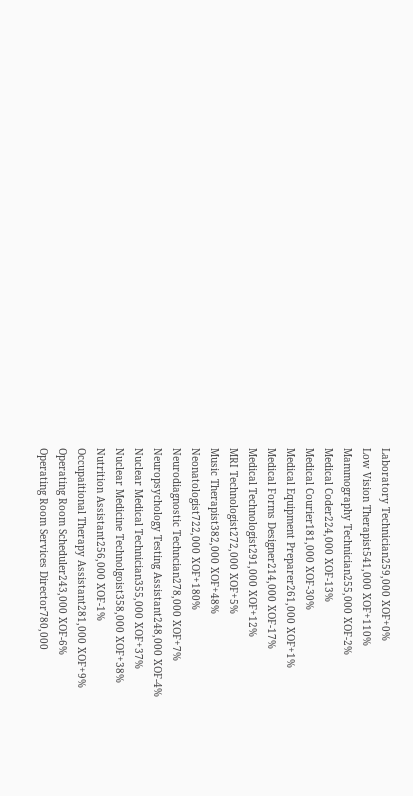Laboratory Technician259,000 XOF+0%
Low Vision Therapist541,000 XOF+110%
Mammography Technician255,000 XOF-2%
Medical Coder224,000 XOF-13%
Medical Courier181,000 XOF-30%
Medical Equipment Preparer261,000 XOF+1%
Medical Forms Designer214,000 XOF-17%
Medical Technologist291,000 XOF+12%
MRI Technologist272,000 XOF+5%
Music Therapist382,000 XOF+48%
Neonatologist722,000 XOF+180%
Neurodiagnostic Techncian278,000 XOF+7%
Neuropsychology Testing Assistant248,000 XOF-4%
Nuclear Medical Technician355,000 XOF+37%
Nuclear Medicine Technolgoist358,000 XOF+38%
Nutrition Assistant256,000 XOF-1%
Occupaitional Therapy Assistant281,000 XOF+9%
Operating Room Scheduler243,000 XOF-6%
Operating Room Services Director780,000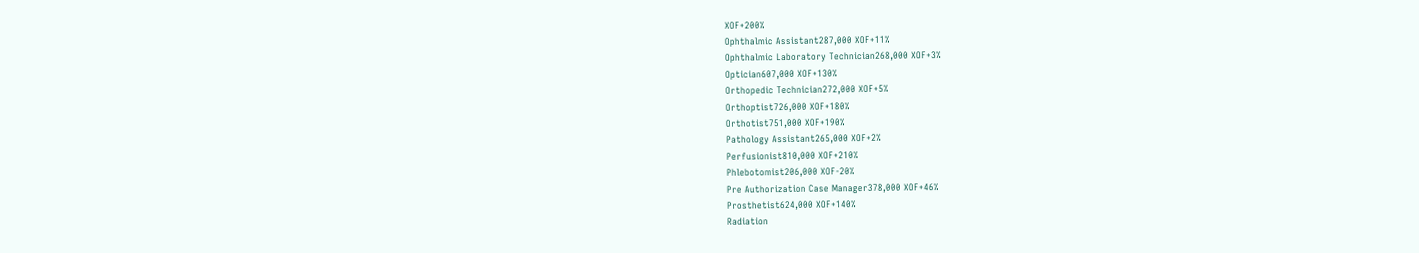XOF+200%
Ophthalmic Assistant287,000 XOF+11%
Ophthalmic Laboratory Technician268,000 XOF+3%
Optician607,000 XOF+130%
Orthopedic Technician272,000 XOF+5%
Orthoptist726,000 XOF+180%
Orthotist751,000 XOF+190%
Pathology Assistant265,000 XOF+2%
Perfusionist810,000 XOF+210%
Phlebotomist206,000 XOF-20%
Pre Authorization Case Manager378,000 XOF+46%
Prosthetist624,000 XOF+140%
Radiation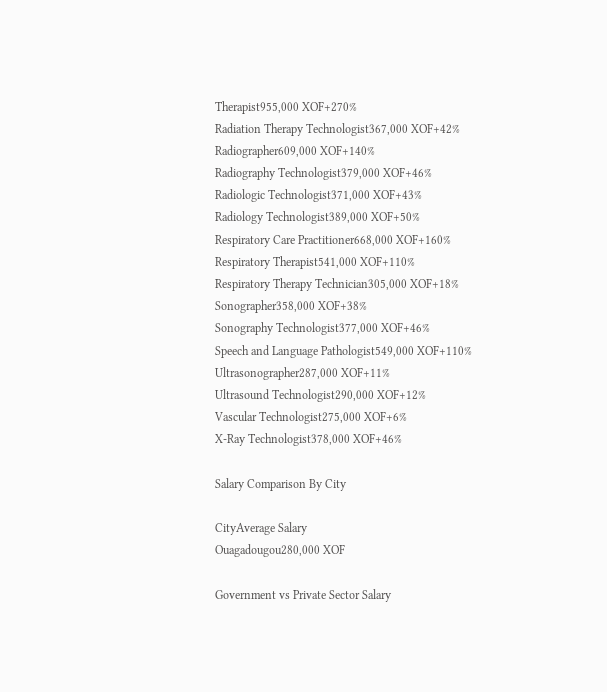Therapist955,000 XOF+270%
Radiation Therapy Technologist367,000 XOF+42%
Radiographer609,000 XOF+140%
Radiography Technologist379,000 XOF+46%
Radiologic Technologist371,000 XOF+43%
Radiology Technologist389,000 XOF+50%
Respiratory Care Practitioner668,000 XOF+160%
Respiratory Therapist541,000 XOF+110%
Respiratory Therapy Technician305,000 XOF+18%
Sonographer358,000 XOF+38%
Sonography Technologist377,000 XOF+46%
Speech and Language Pathologist549,000 XOF+110%
Ultrasonographer287,000 XOF+11%
Ultrasound Technologist290,000 XOF+12%
Vascular Technologist275,000 XOF+6%
X-Ray Technologist378,000 XOF+46%

Salary Comparison By City

CityAverage Salary
Ouagadougou280,000 XOF

Government vs Private Sector Salary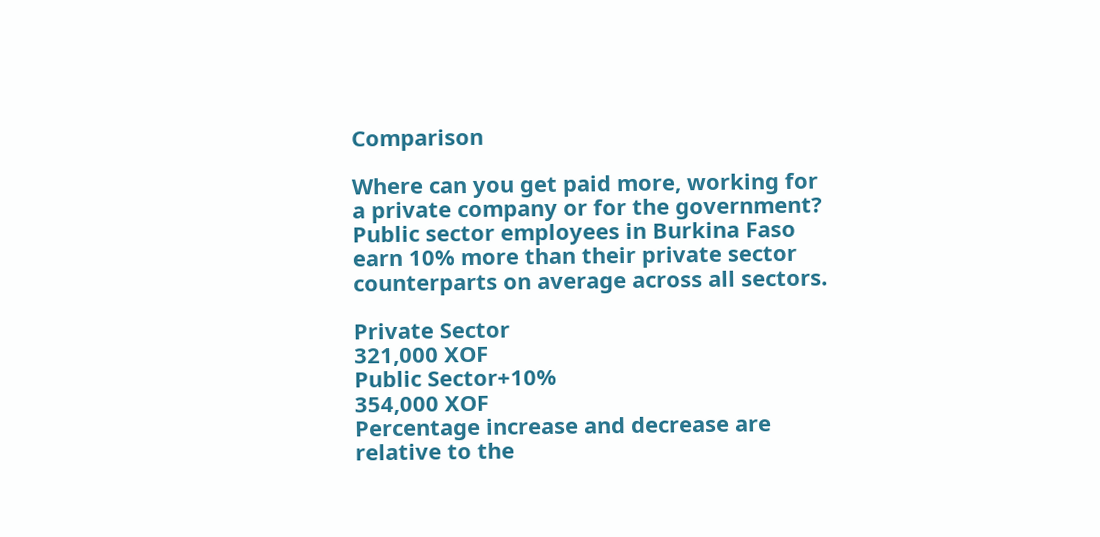Comparison

Where can you get paid more, working for a private company or for the government? Public sector employees in Burkina Faso earn 10% more than their private sector counterparts on average across all sectors.

Private Sector
321,000 XOF
Public Sector+10%
354,000 XOF
Percentage increase and decrease are relative to the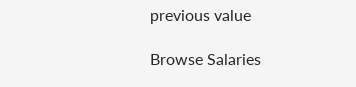previous value

Browse Salaries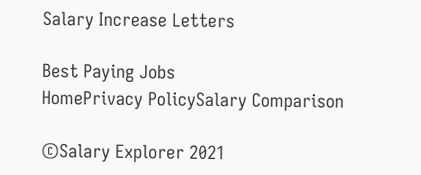Salary Increase Letters

Best Paying Jobs
HomePrivacy PolicySalary Comparison

©Salary Explorer 2021